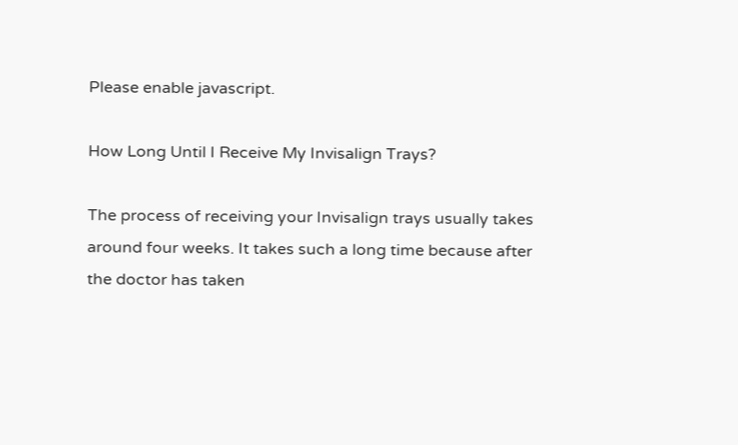Please enable javascript.

How Long Until I Receive My Invisalign Trays?

The process of receiving your Invisalign trays usually takes around four weeks. It takes such a long time because after the doctor has taken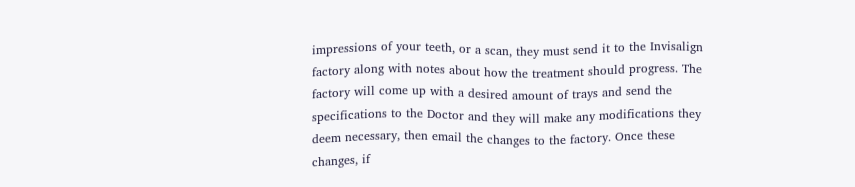impressions of your teeth, or a scan, they must send it to the Invisalign factory along with notes about how the treatment should progress. The factory will come up with a desired amount of trays and send the specifications to the Doctor and they will make any modifications they deem necessary, then email the changes to the factory. Once these changes, if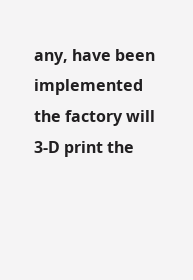any, have been implemented the factory will 3-D print the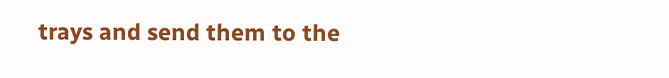trays and send them to the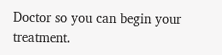Doctor so you can begin your treatment.